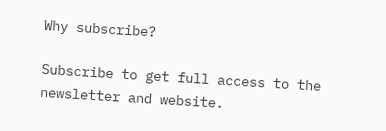Why subscribe?

Subscribe to get full access to the newsletter and website.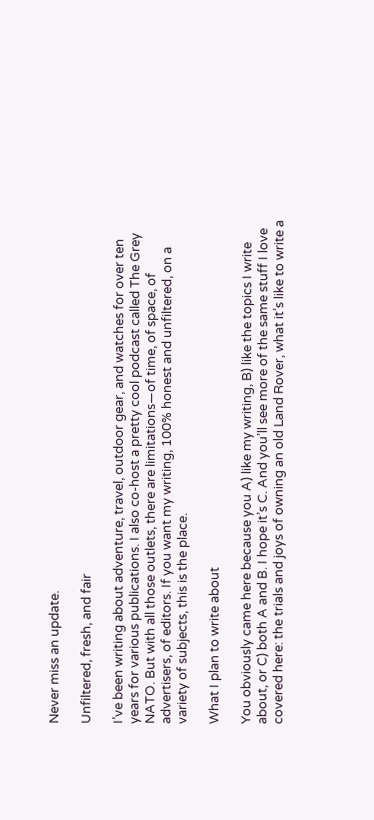Never miss an update.

Unfiltered, fresh, and fair

I’ve been writing about adventure, travel, outdoor gear, and watches for over ten years for various publications. I also co-host a pretty cool podcast called The Grey NATO. But with all those outlets, there are limitations—of time, of space, of advertisers, of editors. If you want my writing, 100% honest and unfiltered, on a variety of subjects, this is the place.

What I plan to write about

You obviously came here because you A) like my writing, B) like the topics I write about, or C) both A and B. I hope it’s C. And you’ll see more of the same stuff I love covered here: the trials and joys of owning an old Land Rover, what it’s like to write a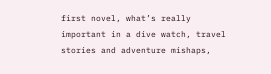first novel, what’s really important in a dive watch, travel stories and adventure mishaps,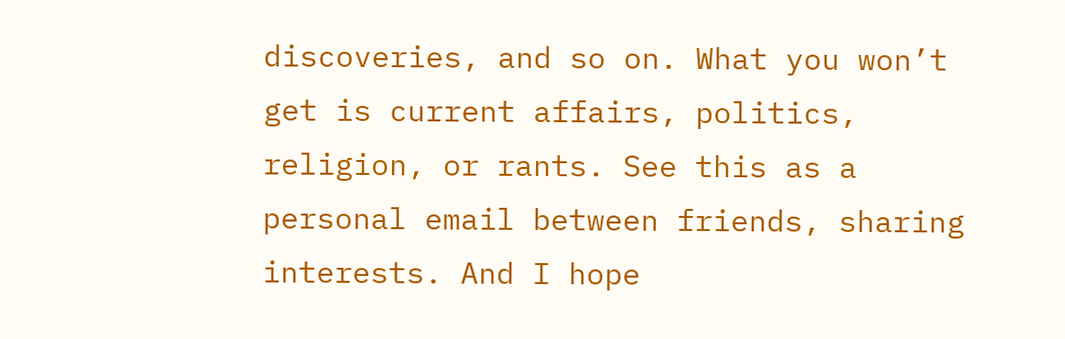discoveries, and so on. What you won’t get is current affairs, politics, religion, or rants. See this as a personal email between friends, sharing interests. And I hope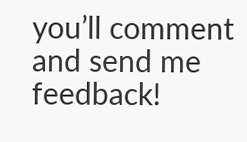you’ll comment and send me feedback!